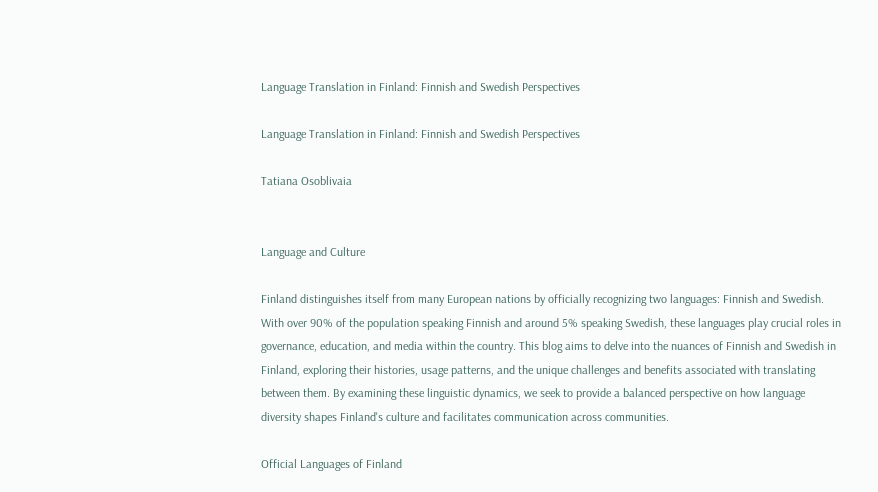Language Translation in Finland: Finnish and Swedish Perspectives

Language Translation in Finland: Finnish and Swedish Perspectives

Tatiana Osoblivaia


Language and Culture

Finland distinguishes itself from many European nations by officially recognizing two languages: Finnish and Swedish. With over 90% of the population speaking Finnish and around 5% speaking Swedish, these languages play crucial roles in governance, education, and media within the country. This blog aims to delve into the nuances of Finnish and Swedish in Finland, exploring their histories, usage patterns, and the unique challenges and benefits associated with translating between them. By examining these linguistic dynamics, we seek to provide a balanced perspective on how language diversity shapes Finland's culture and facilitates communication across communities.

Official Languages of Finland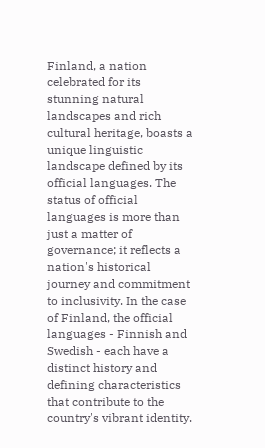Finland, a nation celebrated for its stunning natural landscapes and rich cultural heritage, boasts a unique linguistic landscape defined by its official languages. The status of official languages is more than just a matter of governance; it reflects a nation's historical journey and commitment to inclusivity. In the case of Finland, the official languages - Finnish and Swedish - each have a distinct history and defining characteristics that contribute to the country's vibrant identity.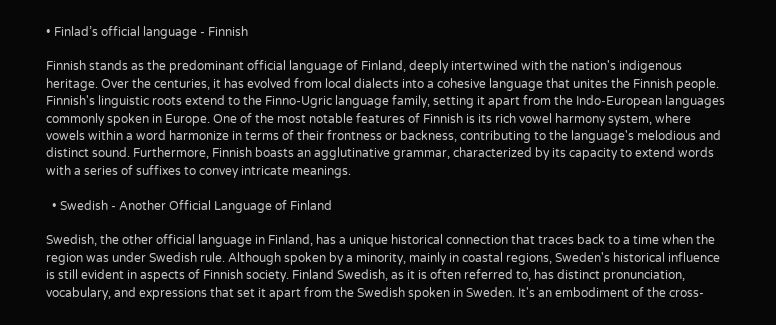• Finlad’s official language - Finnish

Finnish stands as the predominant official language of Finland, deeply intertwined with the nation's indigenous heritage. Over the centuries, it has evolved from local dialects into a cohesive language that unites the Finnish people. Finnish's linguistic roots extend to the Finno-Ugric language family, setting it apart from the Indo-European languages commonly spoken in Europe. One of the most notable features of Finnish is its rich vowel harmony system, where vowels within a word harmonize in terms of their frontness or backness, contributing to the language's melodious and distinct sound. Furthermore, Finnish boasts an agglutinative grammar, characterized by its capacity to extend words with a series of suffixes to convey intricate meanings.

  • Swedish - Another Official Language of Finland

Swedish, the other official language in Finland, has a unique historical connection that traces back to a time when the region was under Swedish rule. Although spoken by a minority, mainly in coastal regions, Sweden's historical influence is still evident in aspects of Finnish society. Finland Swedish, as it is often referred to, has distinct pronunciation, vocabulary, and expressions that set it apart from the Swedish spoken in Sweden. It's an embodiment of the cross-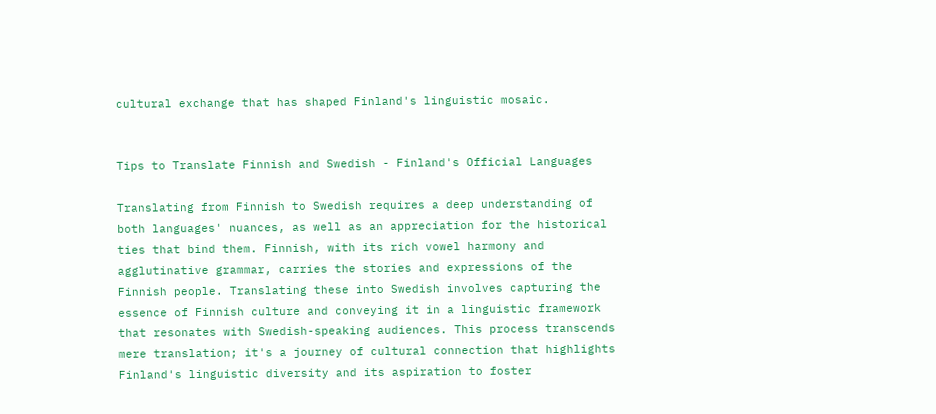cultural exchange that has shaped Finland's linguistic mosaic.


Tips to Translate Finnish and Swedish - Finland's Official Languages

Translating from Finnish to Swedish requires a deep understanding of both languages' nuances, as well as an appreciation for the historical ties that bind them. Finnish, with its rich vowel harmony and agglutinative grammar, carries the stories and expressions of the Finnish people. Translating these into Swedish involves capturing the essence of Finnish culture and conveying it in a linguistic framework that resonates with Swedish-speaking audiences. This process transcends mere translation; it's a journey of cultural connection that highlights Finland's linguistic diversity and its aspiration to foster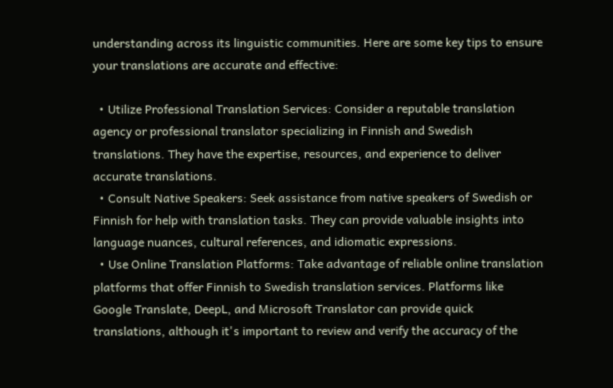understanding across its linguistic communities. Here are some key tips to ensure your translations are accurate and effective:

  • Utilize Professional Translation Services: Consider a reputable translation agency or professional translator specializing in Finnish and Swedish translations. They have the expertise, resources, and experience to deliver accurate translations.
  • Consult Native Speakers: Seek assistance from native speakers of Swedish or Finnish for help with translation tasks. They can provide valuable insights into language nuances, cultural references, and idiomatic expressions.
  • Use Online Translation Platforms: Take advantage of reliable online translation platforms that offer Finnish to Swedish translation services. Platforms like Google Translate, DeepL, and Microsoft Translator can provide quick translations, although it's important to review and verify the accuracy of the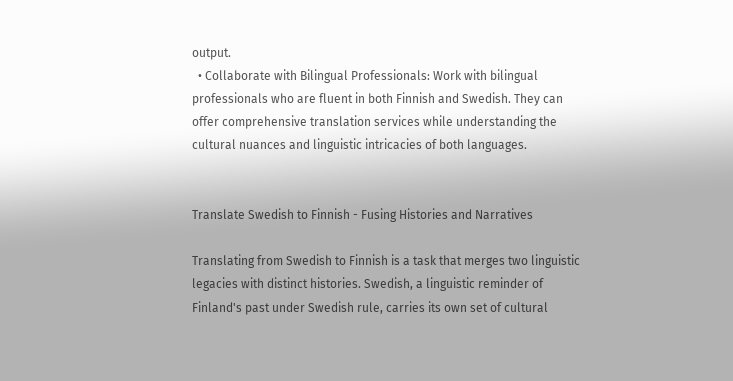output.
  • Collaborate with Bilingual Professionals: Work with bilingual professionals who are fluent in both Finnish and Swedish. They can offer comprehensive translation services while understanding the cultural nuances and linguistic intricacies of both languages.


Translate Swedish to Finnish - Fusing Histories and Narratives

Translating from Swedish to Finnish is a task that merges two linguistic legacies with distinct histories. Swedish, a linguistic reminder of Finland's past under Swedish rule, carries its own set of cultural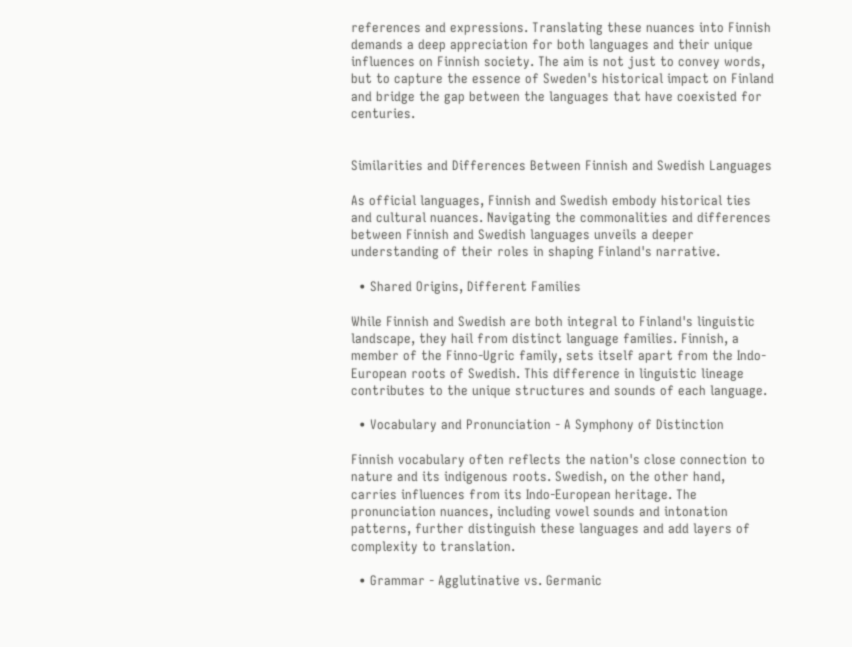references and expressions. Translating these nuances into Finnish demands a deep appreciation for both languages and their unique influences on Finnish society. The aim is not just to convey words, but to capture the essence of Sweden's historical impact on Finland and bridge the gap between the languages that have coexisted for centuries.


Similarities and Differences Between Finnish and Swedish Languages

As official languages, Finnish and Swedish embody historical ties and cultural nuances. Navigating the commonalities and differences between Finnish and Swedish languages unveils a deeper understanding of their roles in shaping Finland's narrative.

  • Shared Origins, Different Families

While Finnish and Swedish are both integral to Finland's linguistic landscape, they hail from distinct language families. Finnish, a member of the Finno-Ugric family, sets itself apart from the Indo-European roots of Swedish. This difference in linguistic lineage contributes to the unique structures and sounds of each language.

  • Vocabulary and Pronunciation - A Symphony of Distinction

Finnish vocabulary often reflects the nation's close connection to nature and its indigenous roots. Swedish, on the other hand, carries influences from its Indo-European heritage. The pronunciation nuances, including vowel sounds and intonation patterns, further distinguish these languages and add layers of complexity to translation.

  • Grammar - Agglutinative vs. Germanic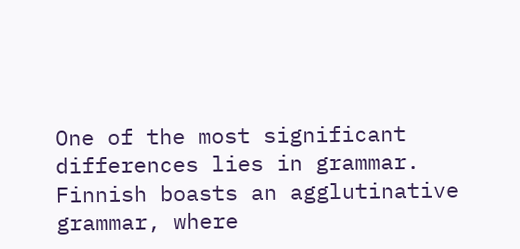One of the most significant differences lies in grammar. Finnish boasts an agglutinative grammar, where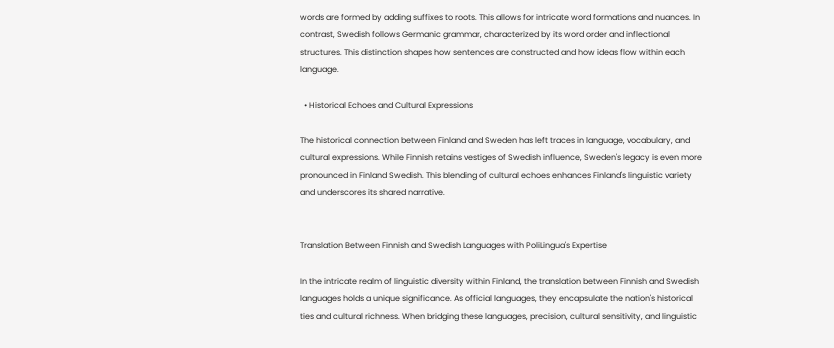words are formed by adding suffixes to roots. This allows for intricate word formations and nuances. In contrast, Swedish follows Germanic grammar, characterized by its word order and inflectional structures. This distinction shapes how sentences are constructed and how ideas flow within each language.

  • Historical Echoes and Cultural Expressions

The historical connection between Finland and Sweden has left traces in language, vocabulary, and cultural expressions. While Finnish retains vestiges of Swedish influence, Sweden's legacy is even more pronounced in Finland Swedish. This blending of cultural echoes enhances Finland's linguistic variety and underscores its shared narrative.


Translation Between Finnish and Swedish Languages with PoliLingua's Expertise

In the intricate realm of linguistic diversity within Finland, the translation between Finnish and Swedish languages holds a unique significance. As official languages, they encapsulate the nation's historical ties and cultural richness. When bridging these languages, precision, cultural sensitivity, and linguistic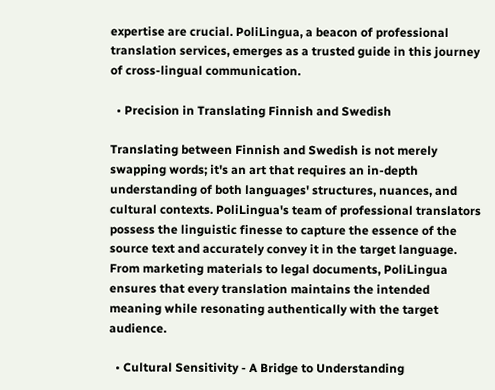expertise are crucial. PoliLingua, a beacon of professional translation services, emerges as a trusted guide in this journey of cross-lingual communication.

  • Precision in Translating Finnish and Swedish

Translating between Finnish and Swedish is not merely swapping words; it's an art that requires an in-depth understanding of both languages' structures, nuances, and cultural contexts. PoliLingua's team of professional translators possess the linguistic finesse to capture the essence of the source text and accurately convey it in the target language. From marketing materials to legal documents, PoliLingua ensures that every translation maintains the intended meaning while resonating authentically with the target audience.

  • Cultural Sensitivity - A Bridge to Understanding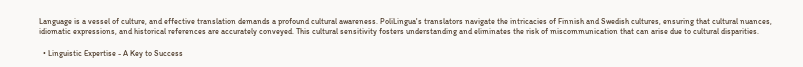Language is a vessel of culture, and effective translation demands a profound cultural awareness. PoliLingua's translators navigate the intricacies of Finnish and Swedish cultures, ensuring that cultural nuances, idiomatic expressions, and historical references are accurately conveyed. This cultural sensitivity fosters understanding and eliminates the risk of miscommunication that can arise due to cultural disparities.

  • Linguistic Expertise - A Key to Success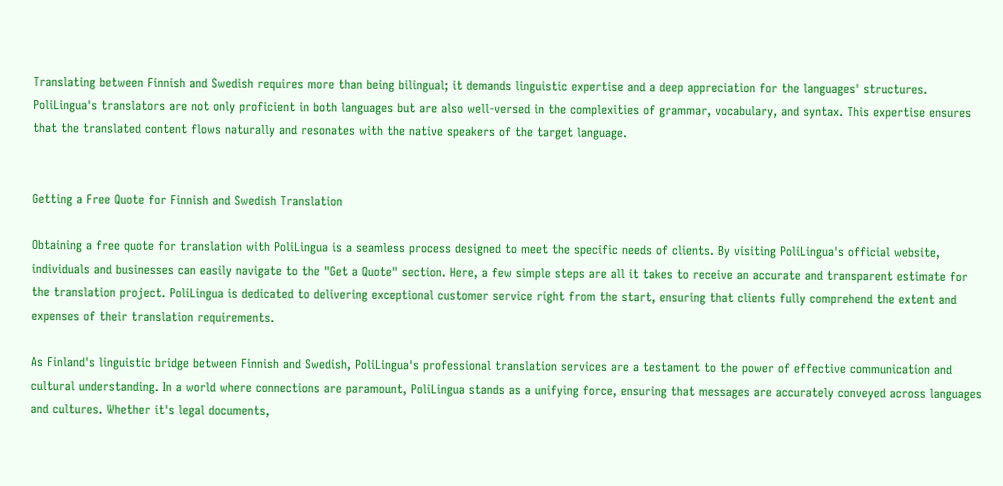Translating between Finnish and Swedish requires more than being bilingual; it demands linguistic expertise and a deep appreciation for the languages' structures. PoliLingua's translators are not only proficient in both languages but are also well-versed in the complexities of grammar, vocabulary, and syntax. This expertise ensures that the translated content flows naturally and resonates with the native speakers of the target language.


Getting a Free Quote for Finnish and Swedish Translation

Obtaining a free quote for translation with PoliLingua is a seamless process designed to meet the specific needs of clients. By visiting PoliLingua's official website, individuals and businesses can easily navigate to the "Get a Quote" section. Here, a few simple steps are all it takes to receive an accurate and transparent estimate for the translation project. PoliLingua is dedicated to delivering exceptional customer service right from the start, ensuring that clients fully comprehend the extent and expenses of their translation requirements.

As Finland's linguistic bridge between Finnish and Swedish, PoliLingua's professional translation services are a testament to the power of effective communication and cultural understanding. In a world where connections are paramount, PoliLingua stands as a unifying force, ensuring that messages are accurately conveyed across languages and cultures. Whether it's legal documents,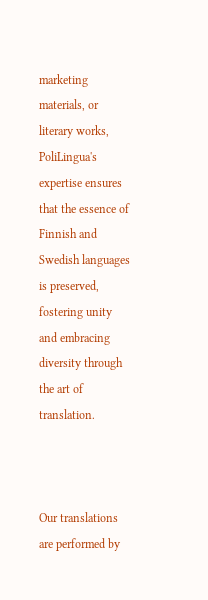marketing materials, or literary works, PoliLingua's expertise ensures that the essence of Finnish and Swedish languages is preserved, fostering unity and embracing diversity through the art of translation.



Our translations are performed by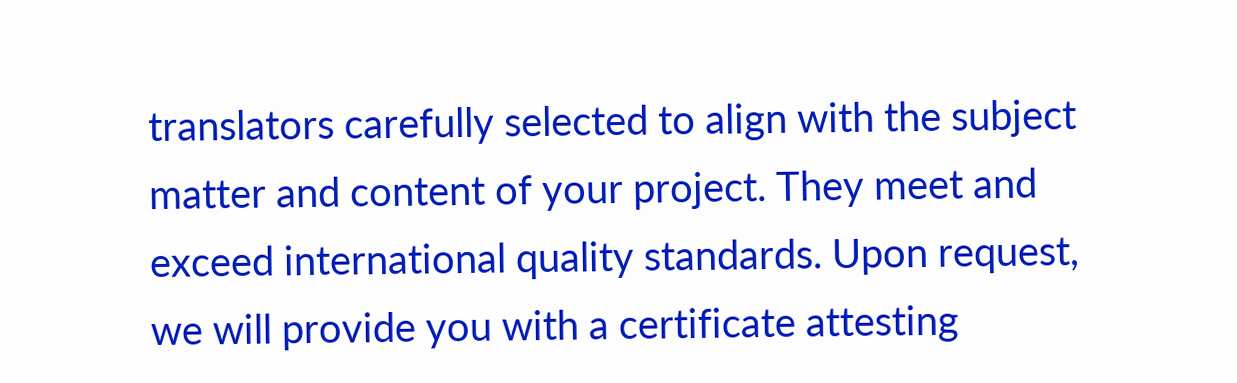translators carefully selected to align with the subject matter and content of your project. They meet and exceed international quality standards. Upon request, we will provide you with a certificate attesting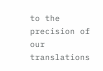to the precision of our translations